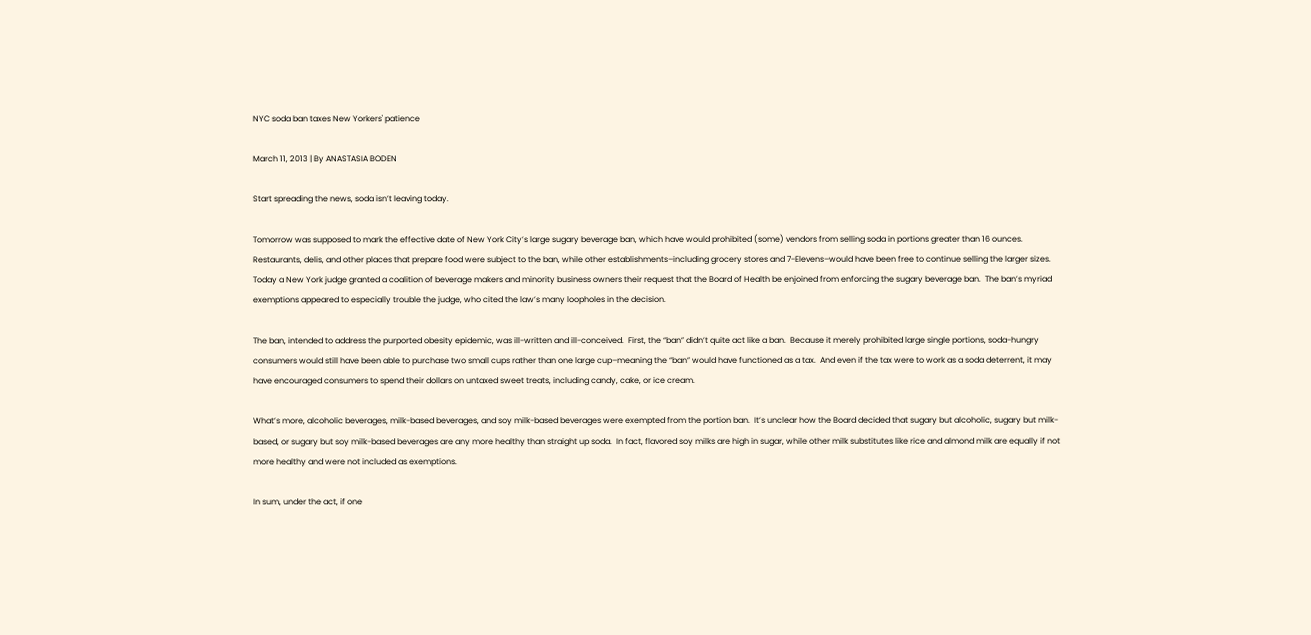NYC soda ban taxes New Yorkers' patience

March 11, 2013 | By ANASTASIA BODEN

Start spreading the news, soda isn’t leaving today.

Tomorrow was supposed to mark the effective date of New York City’s large sugary beverage ban, which have would prohibited (some) vendors from selling soda in portions greater than 16 ounces.  Restaurants, delis, and other places that prepare food were subject to the ban, while other establishments–including grocery stores and 7-Elevens–would have been free to continue selling the larger sizes. Today a New York judge granted a coalition of beverage makers and minority business owners their request that the Board of Health be enjoined from enforcing the sugary beverage ban.  The ban’s myriad exemptions appeared to especially trouble the judge, who cited the law’s many loopholes in the decision.

The ban, intended to address the purported obesity epidemic, was ill-written and ill-conceived.  First, the “ban” didn’t quite act like a ban.  Because it merely prohibited large single portions, soda-hungry consumers would still have been able to purchase two small cups rather than one large cup–meaning the “ban” would have functioned as a tax.  And even if the tax were to work as a soda deterrent, it may have encouraged consumers to spend their dollars on untaxed sweet treats, including candy, cake, or ice cream.

What’s more, alcoholic beverages, milk-based beverages, and soy milk-based beverages were exempted from the portion ban.  It’s unclear how the Board decided that sugary but alcoholic, sugary but milk-based, or sugary but soy milk-based beverages are any more healthy than straight up soda.  In fact, flavored soy milks are high in sugar, while other milk substitutes like rice and almond milk are equally if not more healthy and were not included as exemptions.

In sum, under the act, if one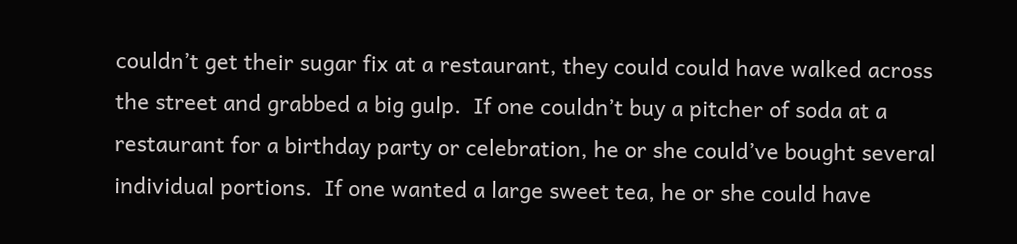couldn’t get their sugar fix at a restaurant, they could could have walked across the street and grabbed a big gulp.  If one couldn’t buy a pitcher of soda at a restaurant for a birthday party or celebration, he or she could’ve bought several individual portions.  If one wanted a large sweet tea, he or she could have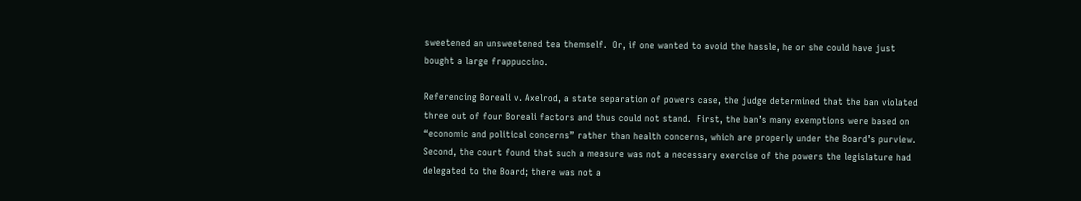sweetened an unsweetened tea themself.  Or, if one wanted to avoid the hassle, he or she could have just bought a large frappuccino.

Referencing Boreali v. Axelrod, a state separation of powers case, the judge determined that the ban violated three out of four Boreali factors and thus could not stand.  First, the ban’s many exemptions were based on “economic and political concerns” rather than health concerns, which are properly under the Board’s purview.  Second, the court found that such a measure was not a necessary exercise of the powers the legislature had delegated to the Board; there was not a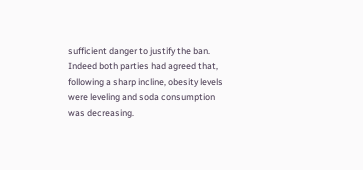sufficient danger to justify the ban.  Indeed both parties had agreed that, following a sharp incline, obesity levels were leveling and soda consumption was decreasing.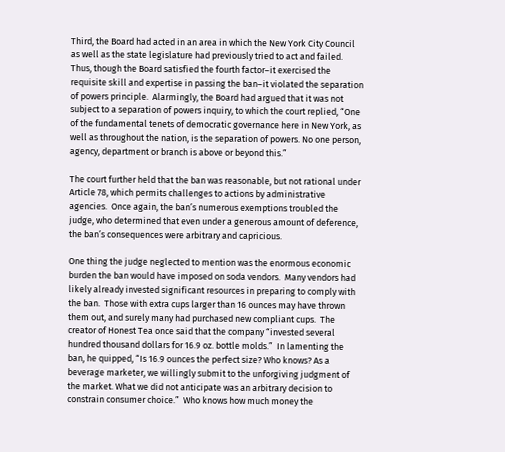Third, the Board had acted in an area in which the New York City Council as well as the state legislature had previously tried to act and failed.  Thus, though the Board satisfied the fourth factor–it exercised the requisite skill and expertise in passing the ban–it violated the separation of powers principle.  Alarmingly, the Board had argued that it was not subject to a separation of powers inquiry, to which the court replied, “One of the fundamental tenets of democratic governance here in New York, as well as throughout the nation, is the separation of powers. No one person, agency, department or branch is above or beyond this.”

The court further held that the ban was reasonable, but not rational under Article 78, which permits challenges to actions by administrative agencies.  Once again, the ban’s numerous exemptions troubled the judge, who determined that even under a generous amount of deference, the ban’s consequences were arbitrary and capricious.

One thing the judge neglected to mention was the enormous economic burden the ban would have imposed on soda vendors.  Many vendors had likely already invested significant resources in preparing to comply with the ban.  Those with extra cups larger than 16 ounces may have thrown them out, and surely many had purchased new compliant cups.  The creator of Honest Tea once said that the company “invested several hundred thousand dollars for 16.9 oz. bottle molds.”  In lamenting the ban, he quipped, “Is 16.9 ounces the perfect size? Who knows? As a beverage marketer, we willingly submit to the unforgiving judgment of the market. What we did not anticipate was an arbitrary decision to constrain consumer choice.”  Who knows how much money the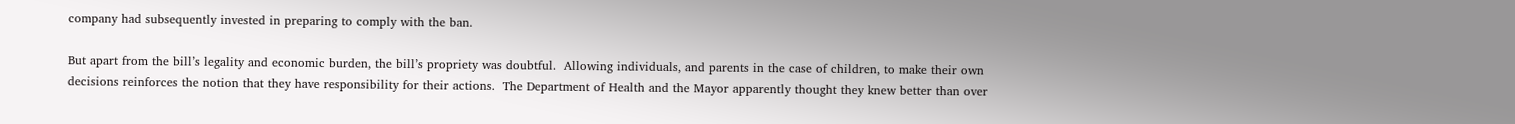company had subsequently invested in preparing to comply with the ban.

But apart from the bill’s legality and economic burden, the bill’s propriety was doubtful.  Allowing individuals, and parents in the case of children, to make their own decisions reinforces the notion that they have responsibility for their actions.  The Department of Health and the Mayor apparently thought they knew better than over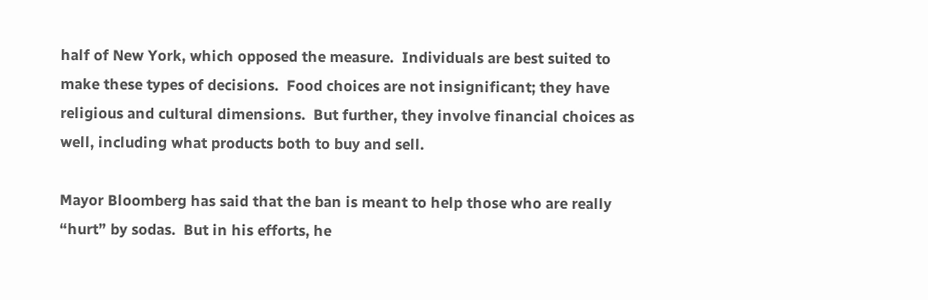half of New York, which opposed the measure.  Individuals are best suited to make these types of decisions.  Food choices are not insignificant; they have religious and cultural dimensions.  But further, they involve financial choices as well, including what products both to buy and sell.

Mayor Bloomberg has said that the ban is meant to help those who are really “hurt” by sodas.  But in his efforts, he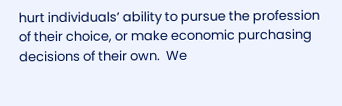hurt individuals’ ability to pursue the profession of their choice, or make economic purchasing decisions of their own.  We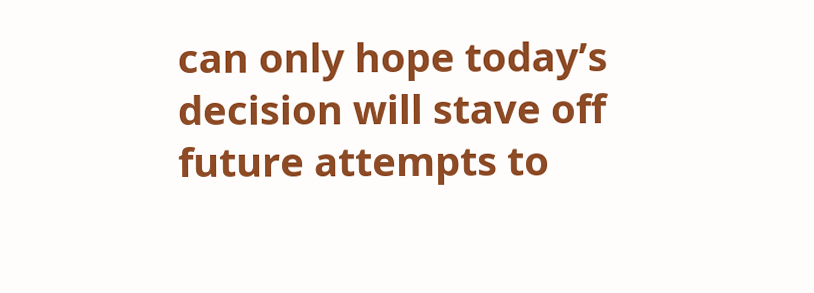can only hope today’s decision will stave off future attempts to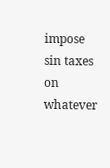impose sin taxes on whatever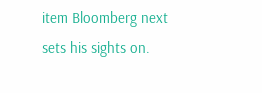item Bloomberg next sets his sights on.